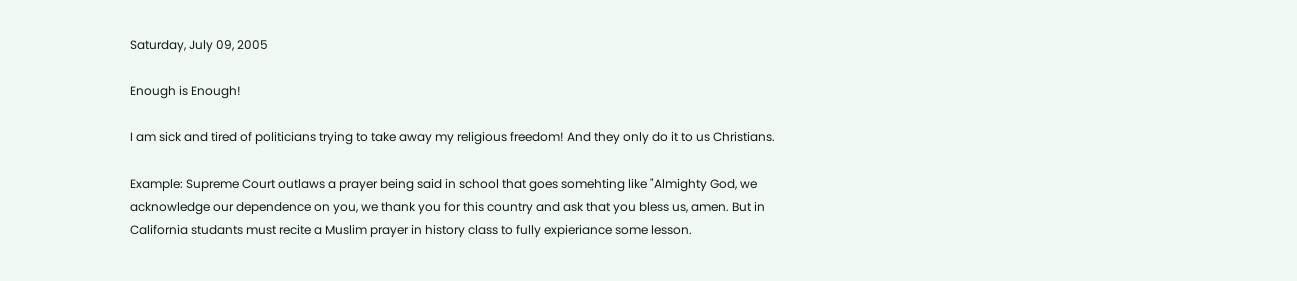Saturday, July 09, 2005

Enough is Enough!

I am sick and tired of politicians trying to take away my religious freedom! And they only do it to us Christians.

Example: Supreme Court outlaws a prayer being said in school that goes somehting like "Almighty God, we acknowledge our dependence on you, we thank you for this country and ask that you bless us, amen. But in California studants must recite a Muslim prayer in history class to fully expieriance some lesson.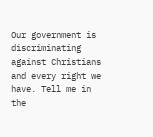Our government is discriminating against Christians and every right we have. Tell me in the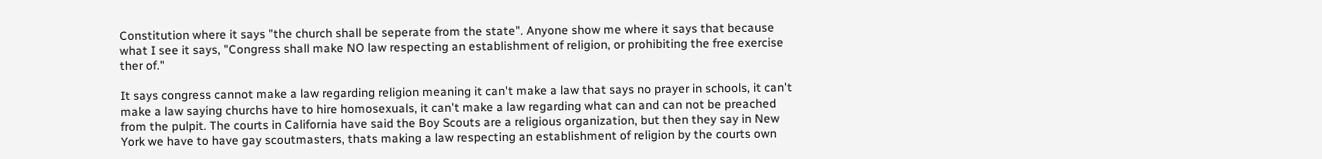Constitution where it says "the church shall be seperate from the state". Anyone show me where it says that because what I see it says, "Congress shall make NO law respecting an establishment of religion, or prohibiting the free exercise ther of."

It says congress cannot make a law regarding religion meaning it can't make a law that says no prayer in schools, it can't make a law saying churchs have to hire homosexuals, it can't make a law regarding what can and can not be preached from the pulpit. The courts in California have said the Boy Scouts are a religious organization, but then they say in New York we have to have gay scoutmasters, thats making a law respecting an establishment of religion by the courts own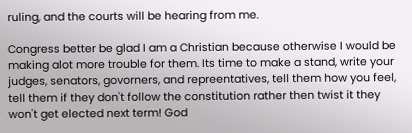ruling, and the courts will be hearing from me.

Congress better be glad I am a Christian because otherwise I would be making alot more trouble for them. Its time to make a stand, write your judges, senators, govorners, and repreentatives, tell them how you feel, tell them if they don't follow the constitution rather then twist it they won't get elected next term! God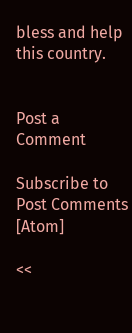bless and help this country.


Post a Comment

Subscribe to Post Comments [Atom]

<<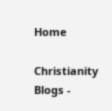Home

Christianity Blogs -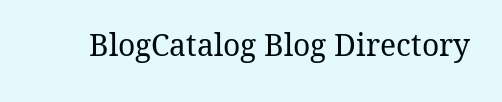BlogCatalog Blog Directory